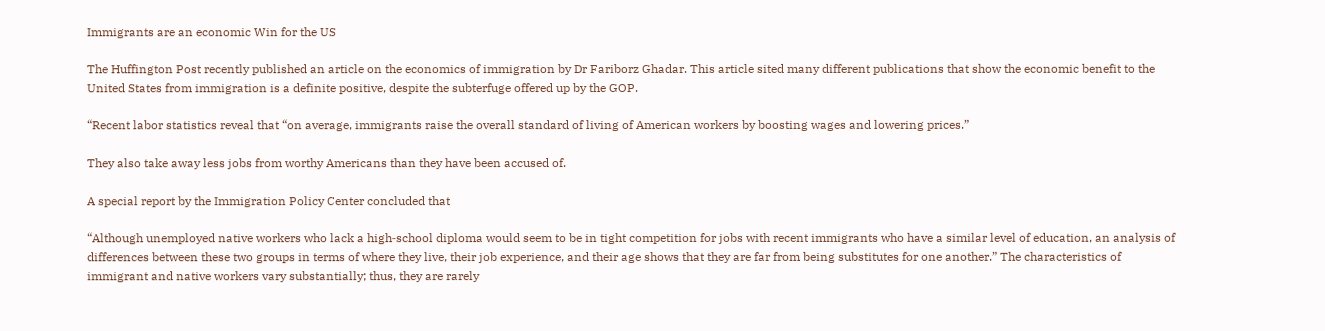Immigrants are an economic Win for the US

The Huffington Post recently published an article on the economics of immigration by Dr Fariborz Ghadar. This article sited many different publications that show the economic benefit to the United States from immigration is a definite positive, despite the subterfuge offered up by the GOP.

“Recent labor statistics reveal that “on average, immigrants raise the overall standard of living of American workers by boosting wages and lowering prices.”

They also take away less jobs from worthy Americans than they have been accused of.

A special report by the Immigration Policy Center concluded that

“Although unemployed native workers who lack a high‐school diploma would seem to be in tight competition for jobs with recent immigrants who have a similar level of education, an analysis of differences between these two groups in terms of where they live, their job experience, and their age shows that they are far from being substitutes for one another.” The characteristics of immigrant and native workers vary substantially; thus, they are rarely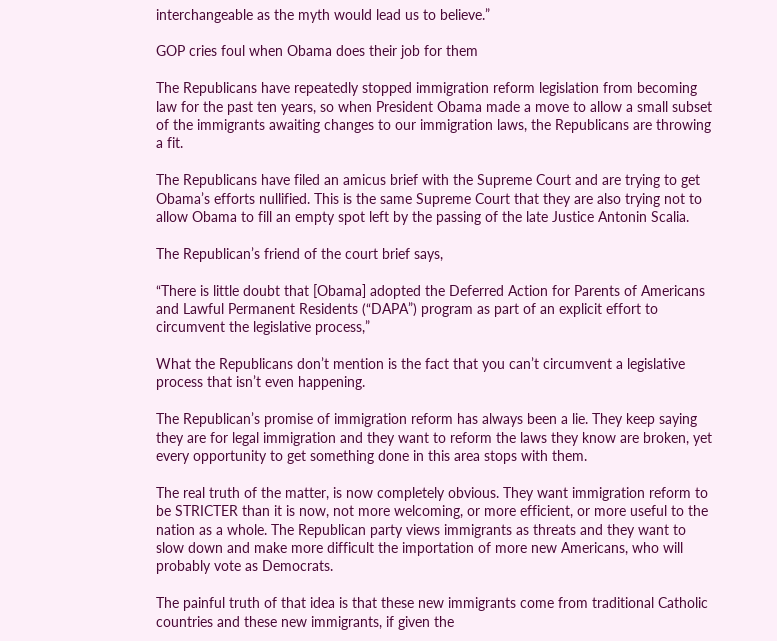interchangeable as the myth would lead us to believe.”

GOP cries foul when Obama does their job for them

The Republicans have repeatedly stopped immigration reform legislation from becoming law for the past ten years, so when President Obama made a move to allow a small subset of the immigrants awaiting changes to our immigration laws, the Republicans are throwing a fit.

The Republicans have filed an amicus brief with the Supreme Court and are trying to get Obama’s efforts nullified. This is the same Supreme Court that they are also trying not to allow Obama to fill an empty spot left by the passing of the late Justice Antonin Scalia.

The Republican’s friend of the court brief says,

“There is little doubt that [Obama] adopted the Deferred Action for Parents of Americans and Lawful Permanent Residents (“DAPA”) program as part of an explicit effort to circumvent the legislative process,”

What the Republicans don’t mention is the fact that you can’t circumvent a legislative process that isn’t even happening.

The Republican’s promise of immigration reform has always been a lie. They keep saying they are for legal immigration and they want to reform the laws they know are broken, yet every opportunity to get something done in this area stops with them.

The real truth of the matter, is now completely obvious. They want immigration reform to be STRICTER than it is now, not more welcoming, or more efficient, or more useful to the nation as a whole. The Republican party views immigrants as threats and they want to slow down and make more difficult the importation of more new Americans, who will probably vote as Democrats.

The painful truth of that idea is that these new immigrants come from traditional Catholic countries and these new immigrants, if given the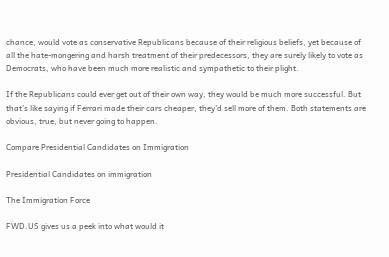chance, would vote as conservative Republicans because of their religious beliefs, yet because of all the hate-mongering and harsh treatment of their predecessors, they are surely likely to vote as Democrats, who have been much more realistic and sympathetic to their plight.

If the Republicans could ever get out of their own way, they would be much more successful. But that’s like saying if Ferrari made their cars cheaper, they’d sell more of them. Both statements are obvious, true, but never going to happen.

Compare Presidential Candidates on Immigration

Presidential Candidates on immigration

The Immigration Force

FWD.US gives us a peek into what would it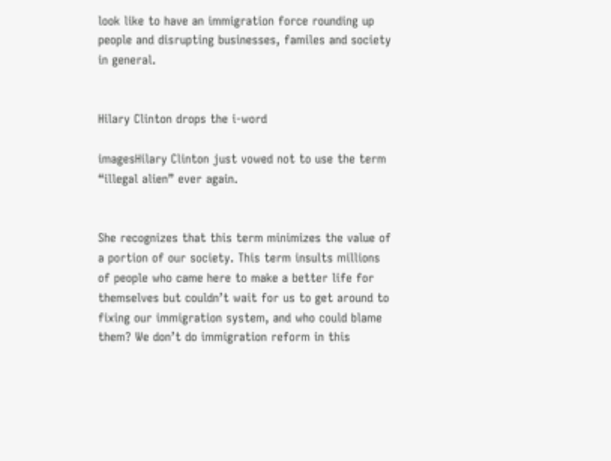look like to have an immigration force rounding up people and disrupting businesses, familes and society in general.


Hilary Clinton drops the i-word

imagesHilary Clinton just vowed not to use the term “illegal alien” ever again.


She recognizes that this term minimizes the value of a portion of our society. This term insults millions of people who came here to make a better life for themselves but couldn’t wait for us to get around to fixing our immigration system, and who could blame them? We don’t do immigration reform in this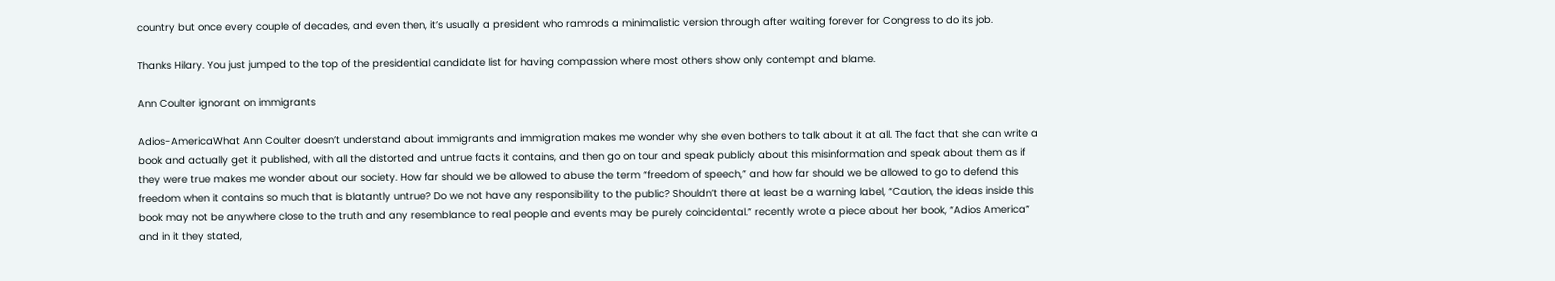country but once every couple of decades, and even then, it’s usually a president who ramrods a minimalistic version through after waiting forever for Congress to do its job.

Thanks Hilary. You just jumped to the top of the presidential candidate list for having compassion where most others show only contempt and blame.

Ann Coulter ignorant on immigrants

Adios-AmericaWhat Ann Coulter doesn’t understand about immigrants and immigration makes me wonder why she even bothers to talk about it at all. The fact that she can write a book and actually get it published, with all the distorted and untrue facts it contains, and then go on tour and speak publicly about this misinformation and speak about them as if they were true makes me wonder about our society. How far should we be allowed to abuse the term “freedom of speech,” and how far should we be allowed to go to defend this freedom when it contains so much that is blatantly untrue? Do we not have any responsibility to the public? Shouldn’t there at least be a warning label, “Caution, the ideas inside this book may not be anywhere close to the truth and any resemblance to real people and events may be purely coincidental.” recently wrote a piece about her book, “Adios America” and in it they stated,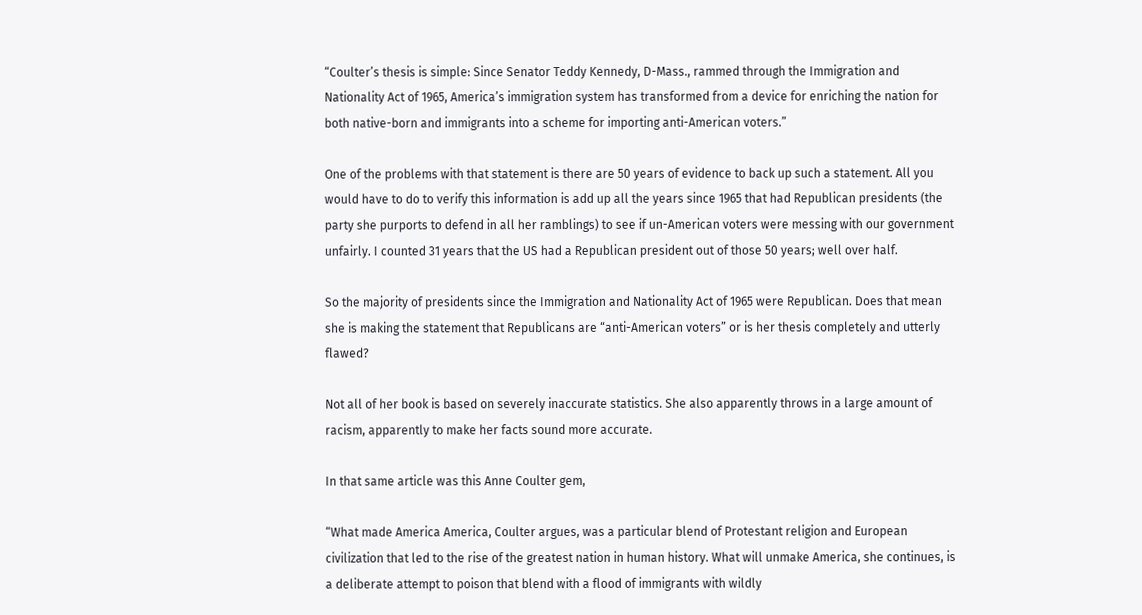“Coulter’s thesis is simple: Since Senator Teddy Kennedy, D-Mass., rammed through the Immigration and Nationality Act of 1965, America’s immigration system has transformed from a device for enriching the nation for both native-born and immigrants into a scheme for importing anti-American voters.”

One of the problems with that statement is there are 50 years of evidence to back up such a statement. All you would have to do to verify this information is add up all the years since 1965 that had Republican presidents (the party she purports to defend in all her ramblings) to see if un-American voters were messing with our government unfairly. I counted 31 years that the US had a Republican president out of those 50 years; well over half.

So the majority of presidents since the Immigration and Nationality Act of 1965 were Republican. Does that mean she is making the statement that Republicans are “anti-American voters” or is her thesis completely and utterly flawed?

Not all of her book is based on severely inaccurate statistics. She also apparently throws in a large amount of racism, apparently to make her facts sound more accurate.

In that same article was this Anne Coulter gem,

“What made America America, Coulter argues, was a particular blend of Protestant religion and European civilization that led to the rise of the greatest nation in human history. What will unmake America, she continues, is a deliberate attempt to poison that blend with a flood of immigrants with wildly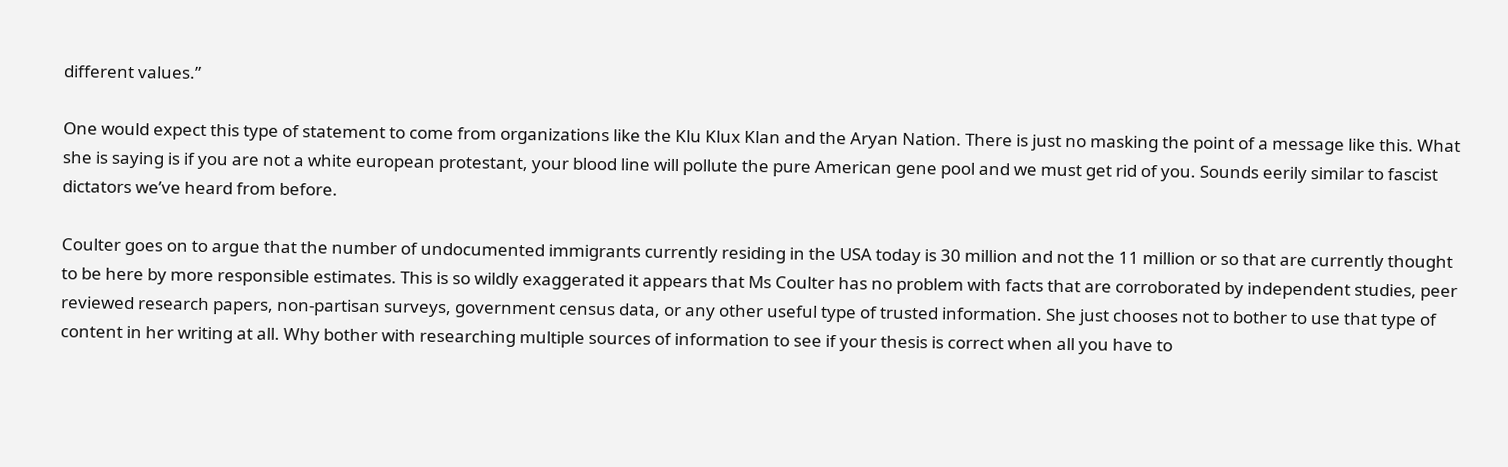different values.”

One would expect this type of statement to come from organizations like the Klu Klux Klan and the Aryan Nation. There is just no masking the point of a message like this. What she is saying is if you are not a white european protestant, your blood line will pollute the pure American gene pool and we must get rid of you. Sounds eerily similar to fascist dictators we’ve heard from before.

Coulter goes on to argue that the number of undocumented immigrants currently residing in the USA today is 30 million and not the 11 million or so that are currently thought to be here by more responsible estimates. This is so wildly exaggerated it appears that Ms Coulter has no problem with facts that are corroborated by independent studies, peer reviewed research papers, non-partisan surveys, government census data, or any other useful type of trusted information. She just chooses not to bother to use that type of content in her writing at all. Why bother with researching multiple sources of information to see if your thesis is correct when all you have to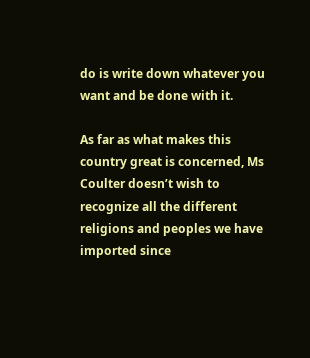do is write down whatever you want and be done with it.

As far as what makes this country great is concerned, Ms Coulter doesn’t wish to recognize all the different religions and peoples we have imported since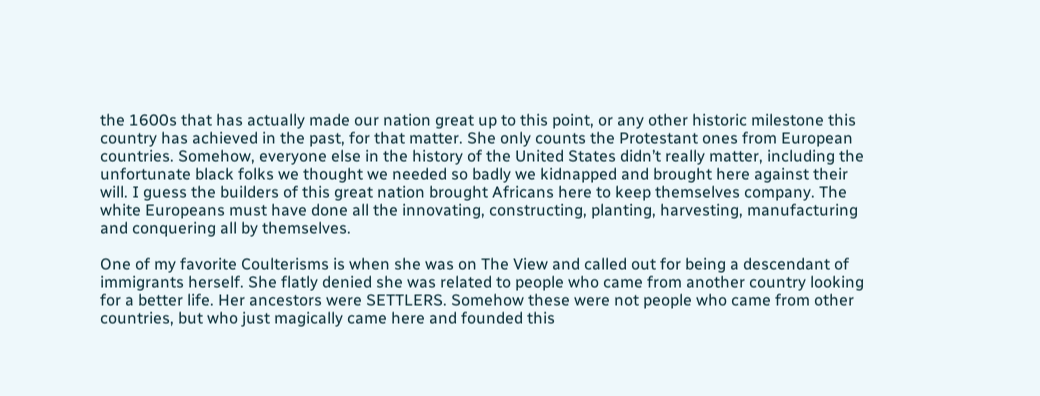the 1600s that has actually made our nation great up to this point, or any other historic milestone this country has achieved in the past, for that matter. She only counts the Protestant ones from European countries. Somehow, everyone else in the history of the United States didn’t really matter, including the unfortunate black folks we thought we needed so badly we kidnapped and brought here against their will. I guess the builders of this great nation brought Africans here to keep themselves company. The white Europeans must have done all the innovating, constructing, planting, harvesting, manufacturing and conquering all by themselves.

One of my favorite Coulterisms is when she was on The View and called out for being a descendant of immigrants herself. She flatly denied she was related to people who came from another country looking for a better life. Her ancestors were SETTLERS. Somehow these were not people who came from other countries, but who just magically came here and founded this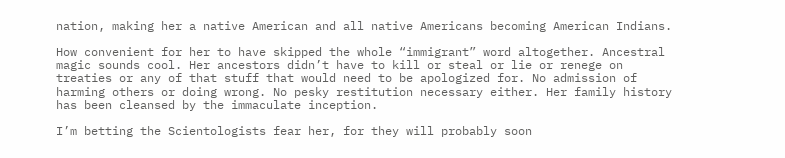nation, making her a native American and all native Americans becoming American Indians.

How convenient for her to have skipped the whole “immigrant” word altogether. Ancestral magic sounds cool. Her ancestors didn’t have to kill or steal or lie or renege on treaties or any of that stuff that would need to be apologized for. No admission of harming others or doing wrong. No pesky restitution necessary either. Her family history has been cleansed by the immaculate inception.

I’m betting the Scientologists fear her, for they will probably soon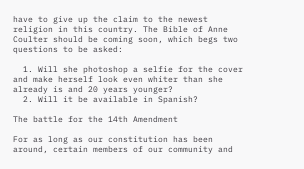have to give up the claim to the newest religion in this country. The Bible of Anne Coulter should be coming soon, which begs two questions to be asked:

  1. Will she photoshop a selfie for the cover and make herself look even whiter than she already is and 20 years younger?
  2. Will it be available in Spanish?

The battle for the 14th Amendment

For as long as our constitution has been around, certain members of our community and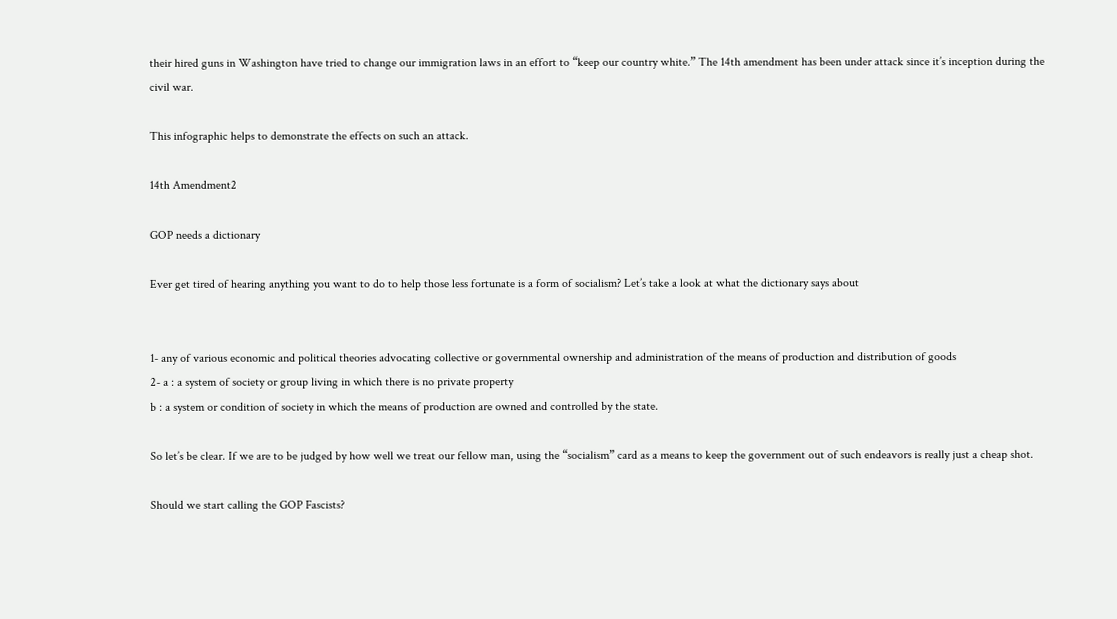their hired guns in Washington have tried to change our immigration laws in an effort to “keep our country white.” The 14th amendment has been under attack since it’s inception during the civil war.

This infographic helps to demonstrate the effects on such an attack.

14th Amendment2

GOP needs a dictionary

Ever get tired of hearing anything you want to do to help those less fortunate is a form of socialism? Let’s take a look at what the dictionary says about


1- any of various economic and political theories advocating collective or governmental ownership and administration of the means of production and distribution of goods
2- a : a system of society or group living in which there is no private property
b : a system or condition of society in which the means of production are owned and controlled by the state.

So let’s be clear. If we are to be judged by how well we treat our fellow man, using the “socialism” card as a means to keep the government out of such endeavors is really just a cheap shot.

Should we start calling the GOP Fascists?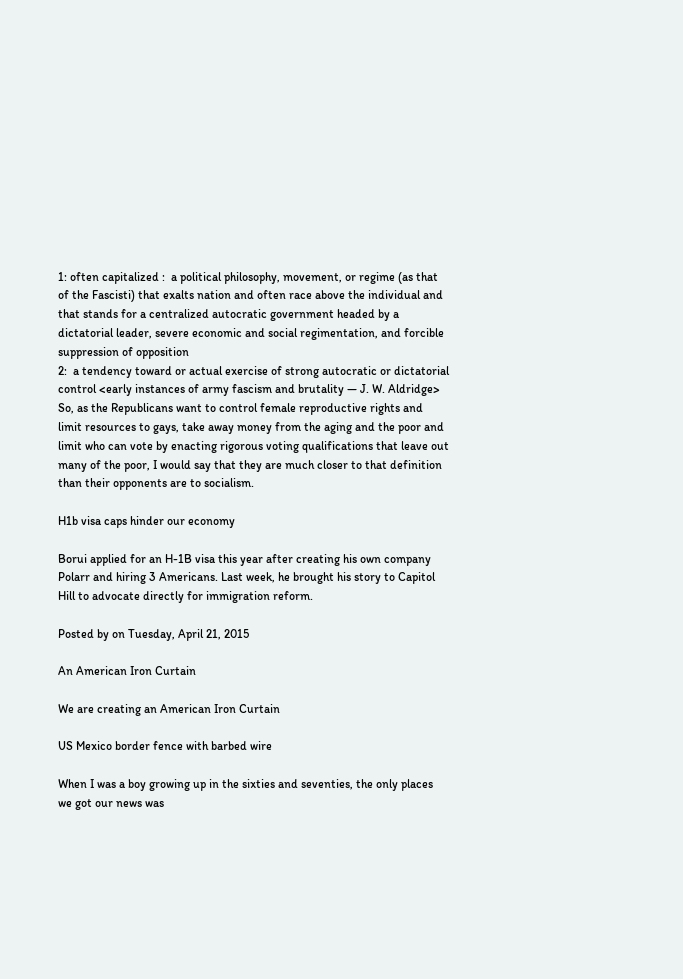1: often capitalized :  a political philosophy, movement, or regime (as that of the Fascisti) that exalts nation and often race above the individual and that stands for a centralized autocratic government headed by a dictatorial leader, severe economic and social regimentation, and forcible suppression of opposition
2:  a tendency toward or actual exercise of strong autocratic or dictatorial control <early instances of army fascism and brutality — J. W. Aldridge>
So, as the Republicans want to control female reproductive rights and limit resources to gays, take away money from the aging and the poor and limit who can vote by enacting rigorous voting qualifications that leave out many of the poor, I would say that they are much closer to that definition than their opponents are to socialism.

H1b visa caps hinder our economy

Borui applied for an H-1B visa this year after creating his own company Polarr and hiring 3 Americans. Last week, he brought his story to Capitol Hill to advocate directly for immigration reform.

Posted by on Tuesday, April 21, 2015

An American Iron Curtain

We are creating an American Iron Curtain

US Mexico border fence with barbed wire

When I was a boy growing up in the sixties and seventies, the only places we got our news was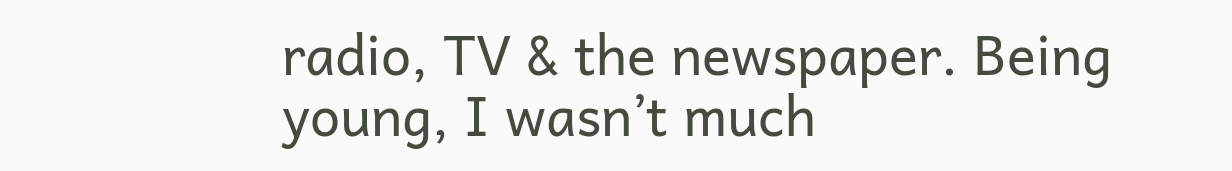radio, TV & the newspaper. Being young, I wasn’t much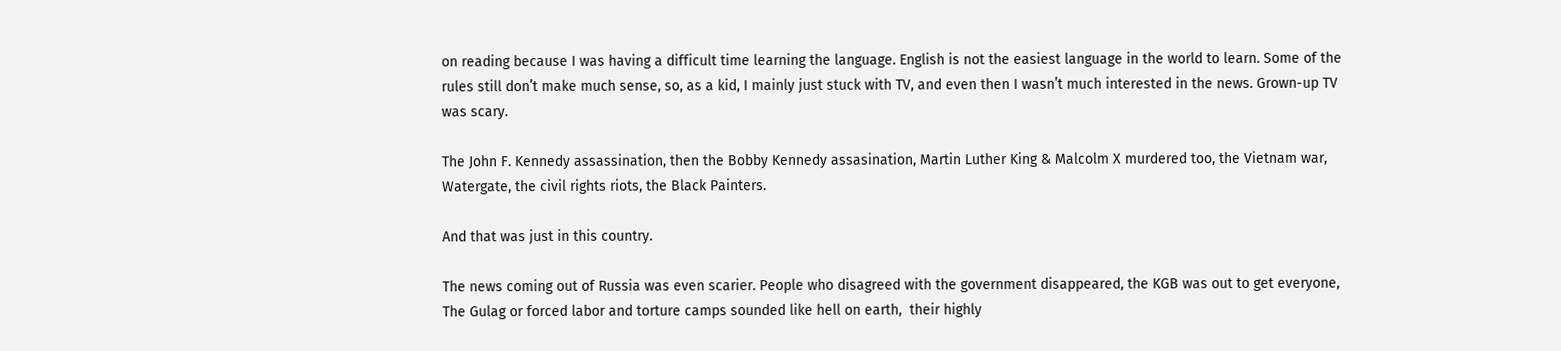on reading because I was having a difficult time learning the language. English is not the easiest language in the world to learn. Some of the rules still don’t make much sense, so, as a kid, I mainly just stuck with TV, and even then I wasn’t much interested in the news. Grown-up TV was scary.

The John F. Kennedy assassination, then the Bobby Kennedy assasination, Martin Luther King & Malcolm X murdered too, the Vietnam war, Watergate, the civil rights riots, the Black Painters.

And that was just in this country.

The news coming out of Russia was even scarier. People who disagreed with the government disappeared, the KGB was out to get everyone, The Gulag or forced labor and torture camps sounded like hell on earth,  their highly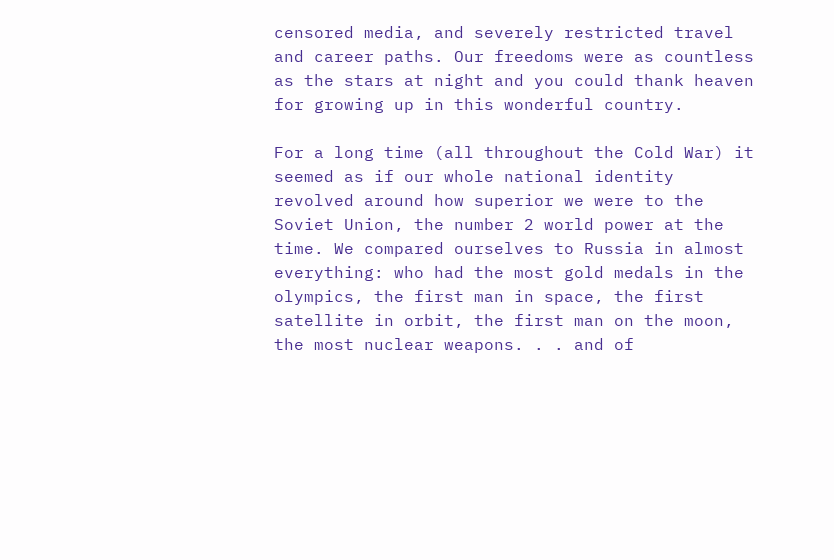censored media, and severely restricted travel and career paths. Our freedoms were as countless as the stars at night and you could thank heaven for growing up in this wonderful country.

For a long time (all throughout the Cold War) it seemed as if our whole national identity revolved around how superior we were to the Soviet Union, the number 2 world power at the time. We compared ourselves to Russia in almost everything: who had the most gold medals in the olympics, the first man in space, the first satellite in orbit, the first man on the moon, the most nuclear weapons. . . and of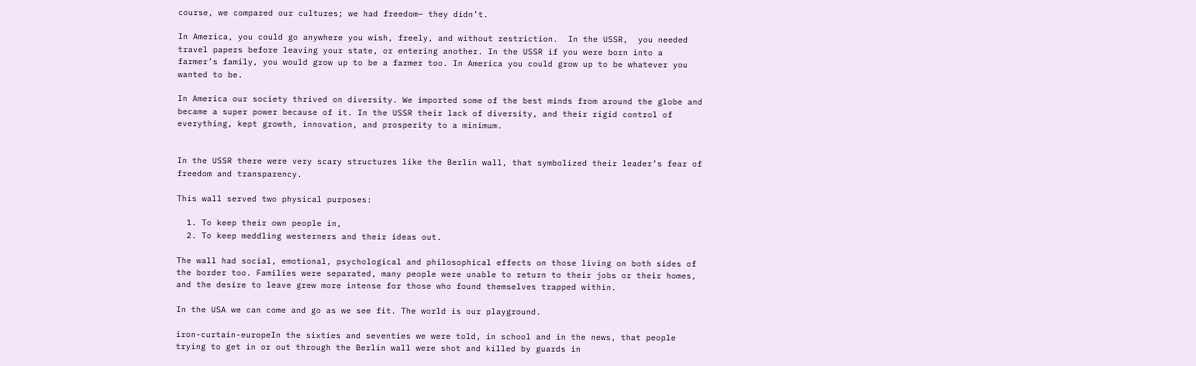course, we compared our cultures; we had freedom– they didn’t.

In America, you could go anywhere you wish, freely, and without restriction.  In the USSR,  you needed travel papers before leaving your state, or entering another. In the USSR if you were born into a farmer’s family, you would grow up to be a farmer too. In America you could grow up to be whatever you wanted to be.

In America our society thrived on diversity. We imported some of the best minds from around the globe and became a super power because of it. In the USSR their lack of diversity, and their rigid control of everything, kept growth, innovation, and prosperity to a minimum.


In the USSR there were very scary structures like the Berlin wall, that symbolized their leader’s fear of freedom and transparency.

This wall served two physical purposes:

  1. To keep their own people in,
  2. To keep meddling westerners and their ideas out.

The wall had social, emotional, psychological and philosophical effects on those living on both sides of the border too. Families were separated, many people were unable to return to their jobs or their homes, and the desire to leave grew more intense for those who found themselves trapped within.

In the USA we can come and go as we see fit. The world is our playground.

iron-curtain-europeIn the sixties and seventies we were told, in school and in the news, that people trying to get in or out through the Berlin wall were shot and killed by guards in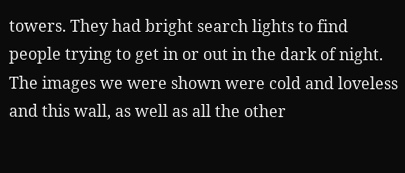towers. They had bright search lights to find people trying to get in or out in the dark of night. The images we were shown were cold and loveless and this wall, as well as all the other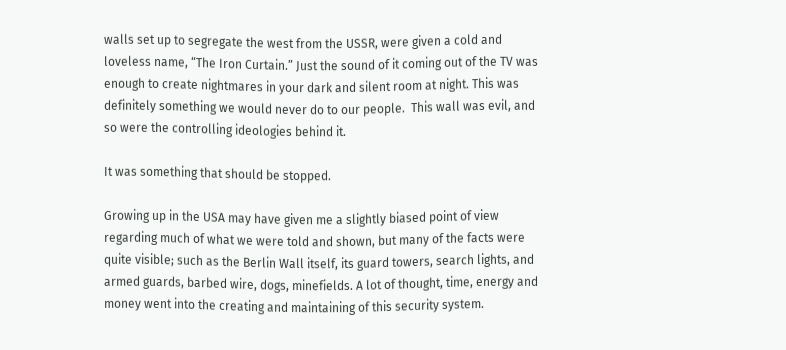walls set up to segregate the west from the USSR, were given a cold and loveless name, “The Iron Curtain.” Just the sound of it coming out of the TV was enough to create nightmares in your dark and silent room at night. This was definitely something we would never do to our people.  This wall was evil, and so were the controlling ideologies behind it.

It was something that should be stopped.

Growing up in the USA may have given me a slightly biased point of view regarding much of what we were told and shown, but many of the facts were quite visible; such as the Berlin Wall itself, its guard towers, search lights, and armed guards, barbed wire, dogs, minefields. A lot of thought, time, energy and money went into the creating and maintaining of this security system.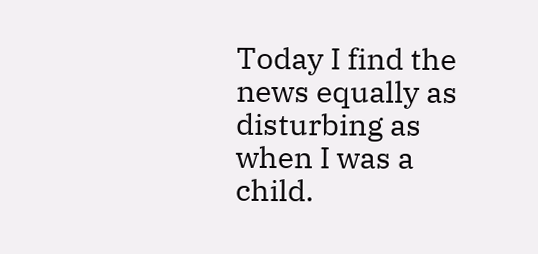Today I find the news equally as disturbing as when I was a child.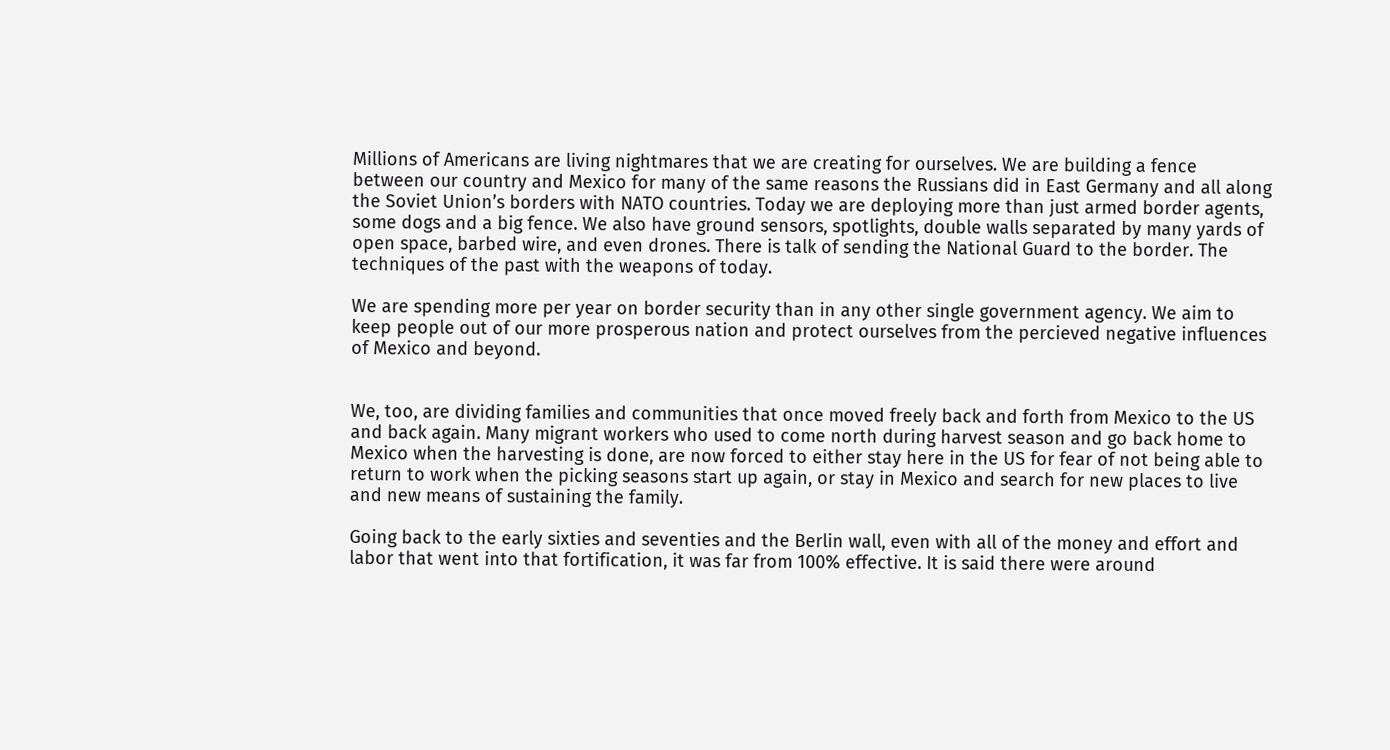Millions of Americans are living nightmares that we are creating for ourselves. We are building a fence between our country and Mexico for many of the same reasons the Russians did in East Germany and all along the Soviet Union’s borders with NATO countries. Today we are deploying more than just armed border agents, some dogs and a big fence. We also have ground sensors, spotlights, double walls separated by many yards of open space, barbed wire, and even drones. There is talk of sending the National Guard to the border. The techniques of the past with the weapons of today.

We are spending more per year on border security than in any other single government agency. We aim to keep people out of our more prosperous nation and protect ourselves from the percieved negative influences of Mexico and beyond.


We, too, are dividing families and communities that once moved freely back and forth from Mexico to the US and back again. Many migrant workers who used to come north during harvest season and go back home to Mexico when the harvesting is done, are now forced to either stay here in the US for fear of not being able to return to work when the picking seasons start up again, or stay in Mexico and search for new places to live and new means of sustaining the family.

Going back to the early sixties and seventies and the Berlin wall, even with all of the money and effort and labor that went into that fortification, it was far from 100% effective. It is said there were around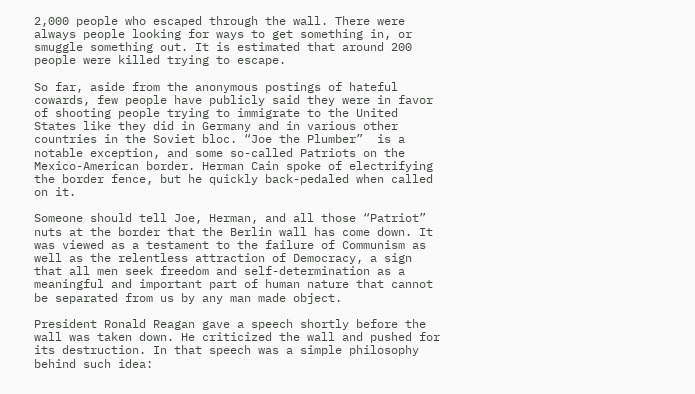2,000 people who escaped through the wall. There were always people looking for ways to get something in, or smuggle something out. It is estimated that around 200 people were killed trying to escape.

So far, aside from the anonymous postings of hateful cowards, few people have publicly said they were in favor of shooting people trying to immigrate to the United States like they did in Germany and in various other countries in the Soviet bloc. “Joe the Plumber”  is a notable exception, and some so-called Patriots on the Mexico-American border. Herman Cain spoke of electrifying the border fence, but he quickly back-pedaled when called on it.

Someone should tell Joe, Herman, and all those “Patriot” nuts at the border that the Berlin wall has come down. It was viewed as a testament to the failure of Communism as well as the relentless attraction of Democracy, a sign that all men seek freedom and self-determination as a meaningful and important part of human nature that cannot be separated from us by any man made object.

President Ronald Reagan gave a speech shortly before the wall was taken down. He criticized the wall and pushed for its destruction. In that speech was a simple philosophy behind such idea: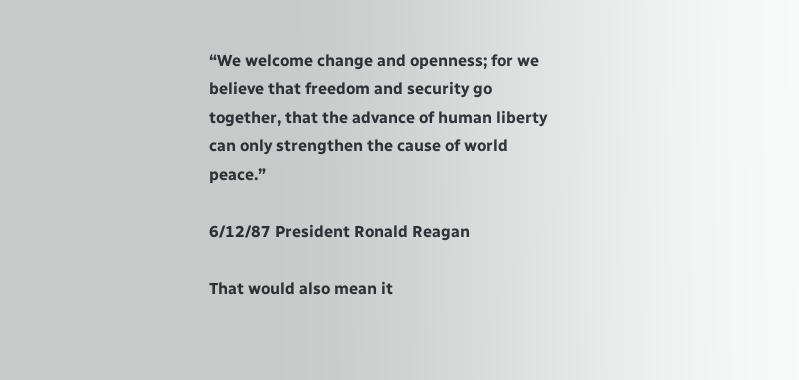“We welcome change and openness; for we believe that freedom and security go together, that the advance of human liberty can only strengthen the cause of world peace.”

6/12/87 President Ronald Reagan

That would also mean it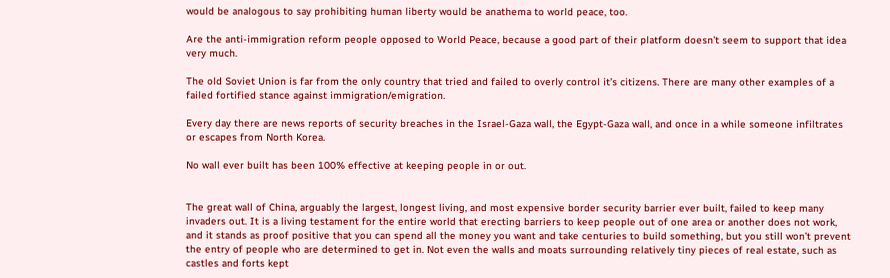would be analogous to say prohibiting human liberty would be anathema to world peace, too.

Are the anti-immigration reform people opposed to World Peace, because a good part of their platform doesn’t seem to support that idea very much.

The old Soviet Union is far from the only country that tried and failed to overly control it’s citizens. There are many other examples of a failed fortified stance against immigration/emigration.

Every day there are news reports of security breaches in the Israel-Gaza wall, the Egypt-Gaza wall, and once in a while someone infiltrates or escapes from North Korea.

No wall ever built has been 100% effective at keeping people in or out.


The great wall of China, arguably the largest, longest living, and most expensive border security barrier ever built, failed to keep many invaders out. It is a living testament for the entire world that erecting barriers to keep people out of one area or another does not work, and it stands as proof positive that you can spend all the money you want and take centuries to build something, but you still won’t prevent the entry of people who are determined to get in. Not even the walls and moats surrounding relatively tiny pieces of real estate, such as castles and forts kept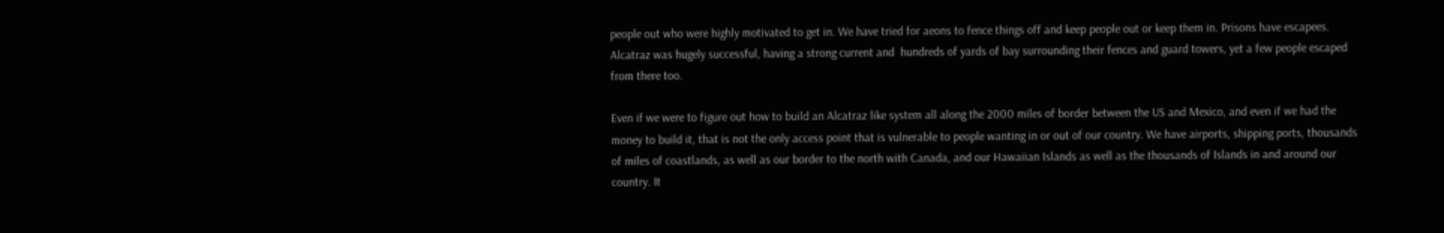people out who were highly motivated to get in. We have tried for aeons to fence things off and keep people out or keep them in. Prisons have escapees. Alcatraz was hugely successful, having a strong current and  hundreds of yards of bay surrounding their fences and guard towers, yet a few people escaped from there too.

Even if we were to figure out how to build an Alcatraz like system all along the 2000 miles of border between the US and Mexico, and even if we had the money to build it, that is not the only access point that is vulnerable to people wanting in or out of our country. We have airports, shipping ports, thousands of miles of coastlands, as well as our border to the north with Canada, and our Hawaiian Islands as well as the thousands of Islands in and around our country. It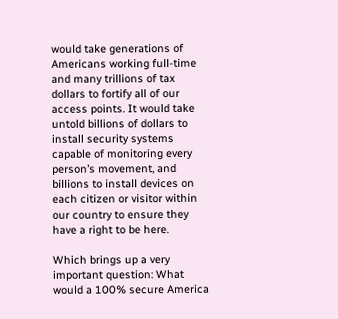would take generations of Americans working full-time and many trillions of tax dollars to fortify all of our access points. It would take untold billions of dollars to install security systems capable of monitoring every person’s movement, and billions to install devices on each citizen or visitor within our country to ensure they have a right to be here.

Which brings up a very important question: What would a 100% secure America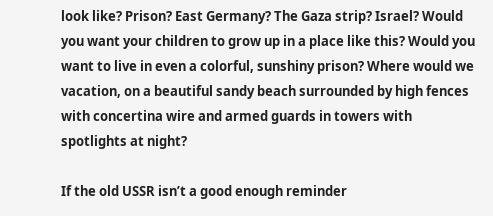look like? Prison? East Germany? The Gaza strip? Israel? Would you want your children to grow up in a place like this? Would you want to live in even a colorful, sunshiny prison? Where would we vacation, on a beautiful sandy beach surrounded by high fences with concertina wire and armed guards in towers with spotlights at night?

If the old USSR isn’t a good enough reminder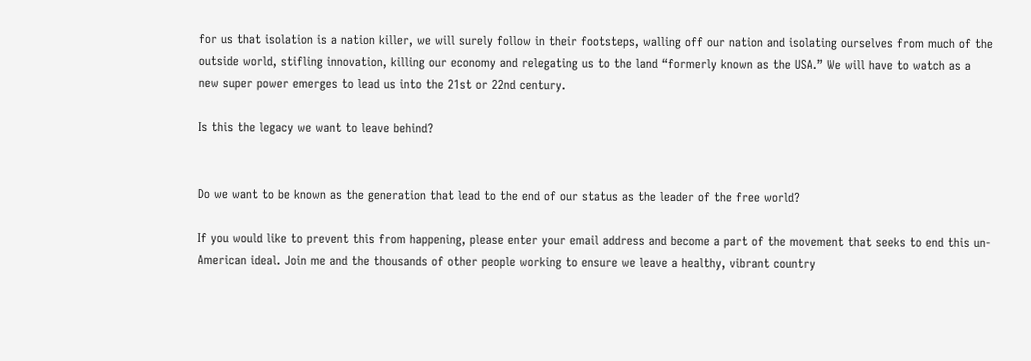for us that isolation is a nation killer, we will surely follow in their footsteps, walling off our nation and isolating ourselves from much of the outside world, stifling innovation, killing our economy and relegating us to the land “formerly known as the USA.” We will have to watch as a new super power emerges to lead us into the 21st or 22nd century.

Is this the legacy we want to leave behind?


Do we want to be known as the generation that lead to the end of our status as the leader of the free world?

If you would like to prevent this from happening, please enter your email address and become a part of the movement that seeks to end this un-American ideal. Join me and the thousands of other people working to ensure we leave a healthy, vibrant country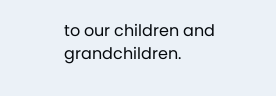to our children and grandchildren.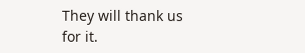They will thank us for it.